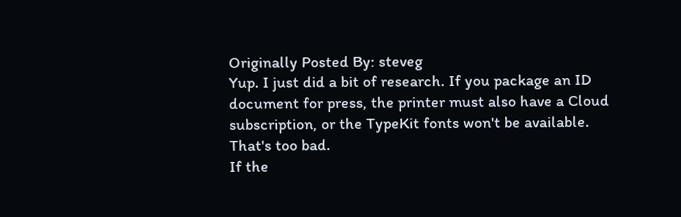Originally Posted By: steveg
Yup. I just did a bit of research. If you package an ID document for press, the printer must also have a Cloud subscription, or the TypeKit fonts won't be available. That's too bad.
If the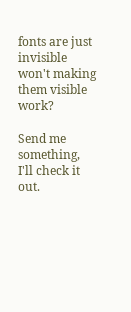fonts are just invisible won't making them visible work?

Send me something, I'll check it out.